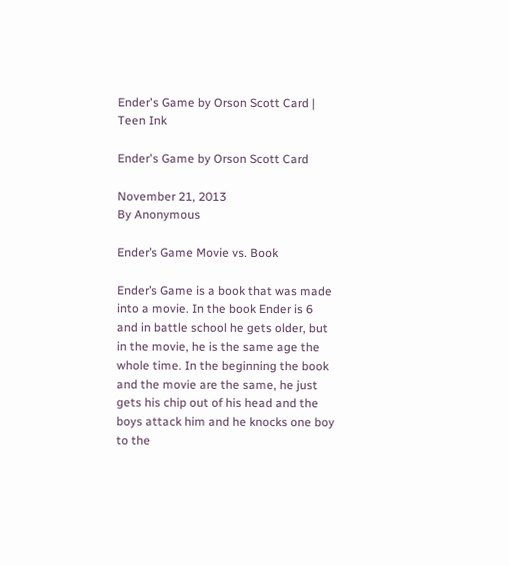Ender's Game by Orson Scott Card | Teen Ink

Ender's Game by Orson Scott Card

November 21, 2013
By Anonymous

Ender’s Game Movie vs. Book

Ender’s Game is a book that was made into a movie. In the book Ender is 6 and in battle school he gets older, but in the movie, he is the same age the whole time. In the beginning the book and the movie are the same, he just gets his chip out of his head and the boys attack him and he knocks one boy to the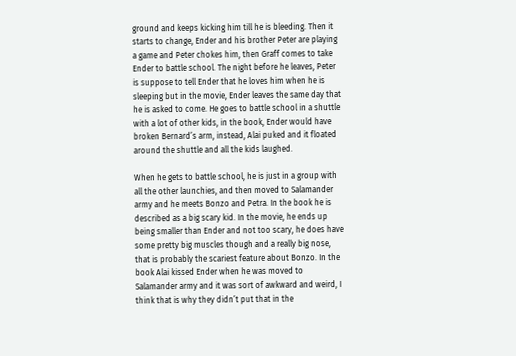ground and keeps kicking him till he is bleeding. Then it starts to change, Ender and his brother Peter are playing a game and Peter chokes him, then Graff comes to take Ender to battle school. The night before he leaves, Peter is suppose to tell Ender that he loves him when he is sleeping but in the movie, Ender leaves the same day that he is asked to come. He goes to battle school in a shuttle with a lot of other kids, in the book, Ender would have broken Bernard’s arm, instead, Alai puked and it floated around the shuttle and all the kids laughed.

When he gets to battle school, he is just in a group with all the other launchies, and then moved to Salamander army and he meets Bonzo and Petra. In the book he is described as a big scary kid. In the movie, he ends up being smaller than Ender and not too scary, he does have some pretty big muscles though and a really big nose, that is probably the scariest feature about Bonzo. In the book Alai kissed Ender when he was moved to Salamander army and it was sort of awkward and weird, I think that is why they didn’t put that in the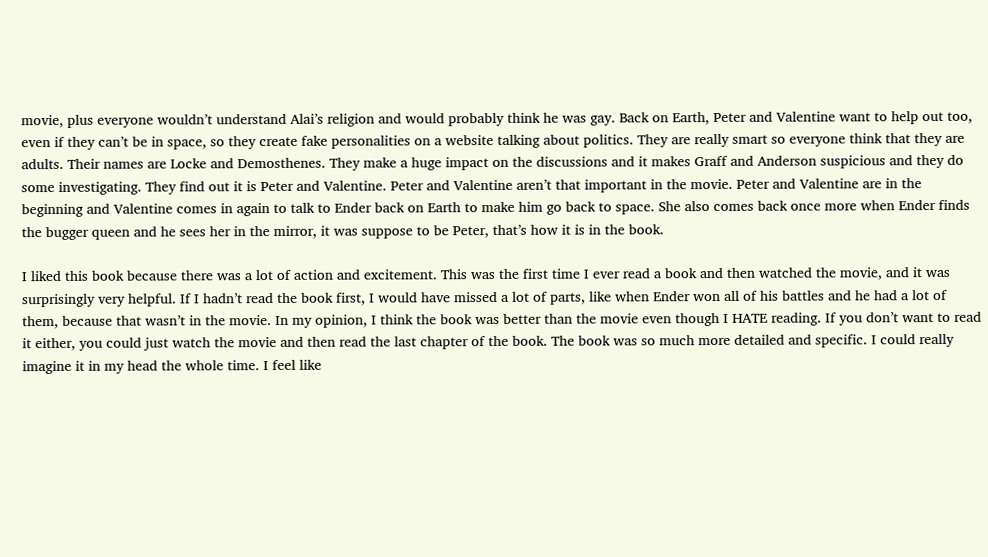movie, plus everyone wouldn’t understand Alai’s religion and would probably think he was gay. Back on Earth, Peter and Valentine want to help out too, even if they can’t be in space, so they create fake personalities on a website talking about politics. They are really smart so everyone think that they are adults. Their names are Locke and Demosthenes. They make a huge impact on the discussions and it makes Graff and Anderson suspicious and they do some investigating. They find out it is Peter and Valentine. Peter and Valentine aren’t that important in the movie. Peter and Valentine are in the beginning and Valentine comes in again to talk to Ender back on Earth to make him go back to space. She also comes back once more when Ender finds the bugger queen and he sees her in the mirror, it was suppose to be Peter, that’s how it is in the book.

I liked this book because there was a lot of action and excitement. This was the first time I ever read a book and then watched the movie, and it was surprisingly very helpful. If I hadn’t read the book first, I would have missed a lot of parts, like when Ender won all of his battles and he had a lot of them, because that wasn’t in the movie. In my opinion, I think the book was better than the movie even though I HATE reading. If you don’t want to read it either, you could just watch the movie and then read the last chapter of the book. The book was so much more detailed and specific. I could really imagine it in my head the whole time. I feel like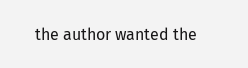the author wanted the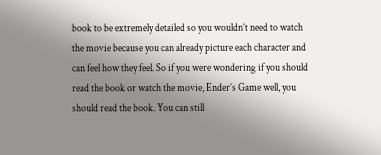book to be extremely detailed so you wouldn’t need to watch the movie because you can already picture each character and can feel how they feel. So if you were wondering if you should read the book or watch the movie, Ender’s Game well, you should read the book. You can still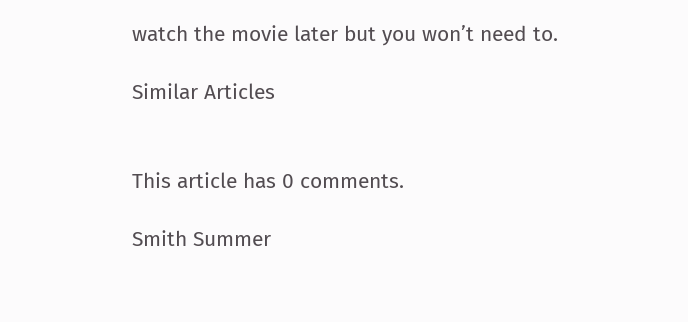watch the movie later but you won’t need to.

Similar Articles


This article has 0 comments.

Smith Summer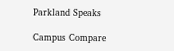Parkland Speaks

Campus Compare